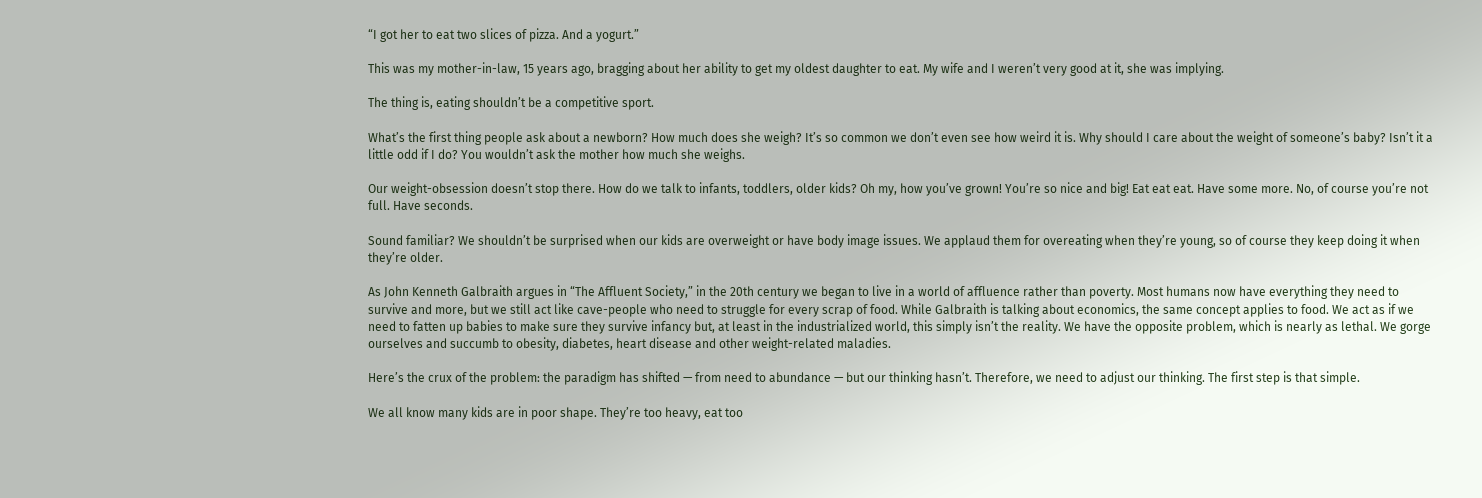“I got her to eat two slices of pizza. And a yogurt.”

This was my mother-in-law, 15 years ago, bragging about her ability to get my oldest daughter to eat. My wife and I weren’t very good at it, she was implying.

The thing is, eating shouldn’t be a competitive sport.

What’s the first thing people ask about a newborn? How much does she weigh? It’s so common we don’t even see how weird it is. Why should I care about the weight of someone’s baby? Isn’t it a little odd if I do? You wouldn’t ask the mother how much she weighs.

Our weight-obsession doesn’t stop there. How do we talk to infants, toddlers, older kids? Oh my, how you’ve grown! You’re so nice and big! Eat eat eat. Have some more. No, of course you’re not full. Have seconds.

Sound familiar? We shouldn’t be surprised when our kids are overweight or have body image issues. We applaud them for overeating when they’re young, so of course they keep doing it when they’re older.

As John Kenneth Galbraith argues in “The Affluent Society,” in the 20th century we began to live in a world of affluence rather than poverty. Most humans now have everything they need to survive and more, but we still act like cave-people who need to struggle for every scrap of food. While Galbraith is talking about economics, the same concept applies to food. We act as if we need to fatten up babies to make sure they survive infancy but, at least in the industrialized world, this simply isn’t the reality. We have the opposite problem, which is nearly as lethal. We gorge ourselves and succumb to obesity, diabetes, heart disease and other weight-related maladies.

Here’s the crux of the problem: the paradigm has shifted — from need to abundance — but our thinking hasn’t. Therefore, we need to adjust our thinking. The first step is that simple.

We all know many kids are in poor shape. They’re too heavy, eat too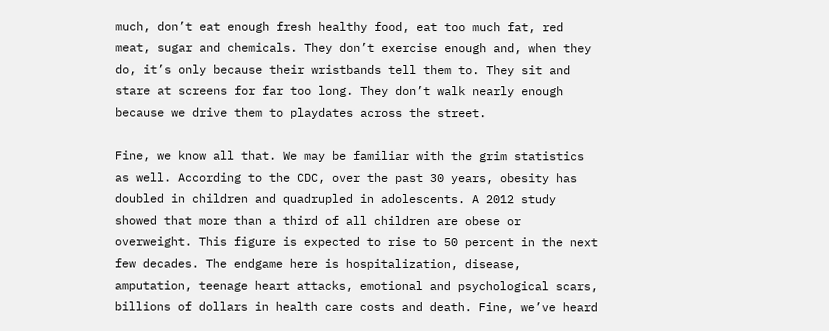much, don’t eat enough fresh healthy food, eat too much fat, red meat, sugar and chemicals. They don’t exercise enough and, when they do, it’s only because their wristbands tell them to. They sit and stare at screens for far too long. They don’t walk nearly enough because we drive them to playdates across the street.

Fine, we know all that. We may be familiar with the grim statistics as well. According to the CDC, over the past 30 years, obesity has doubled in children and quadrupled in adolescents. A 2012 study showed that more than a third of all children are obese or overweight. This figure is expected to rise to 50 percent in the next few decades. The endgame here is hospitalization, disease, amputation, teenage heart attacks, emotional and psychological scars, billions of dollars in health care costs and death. Fine, we’ve heard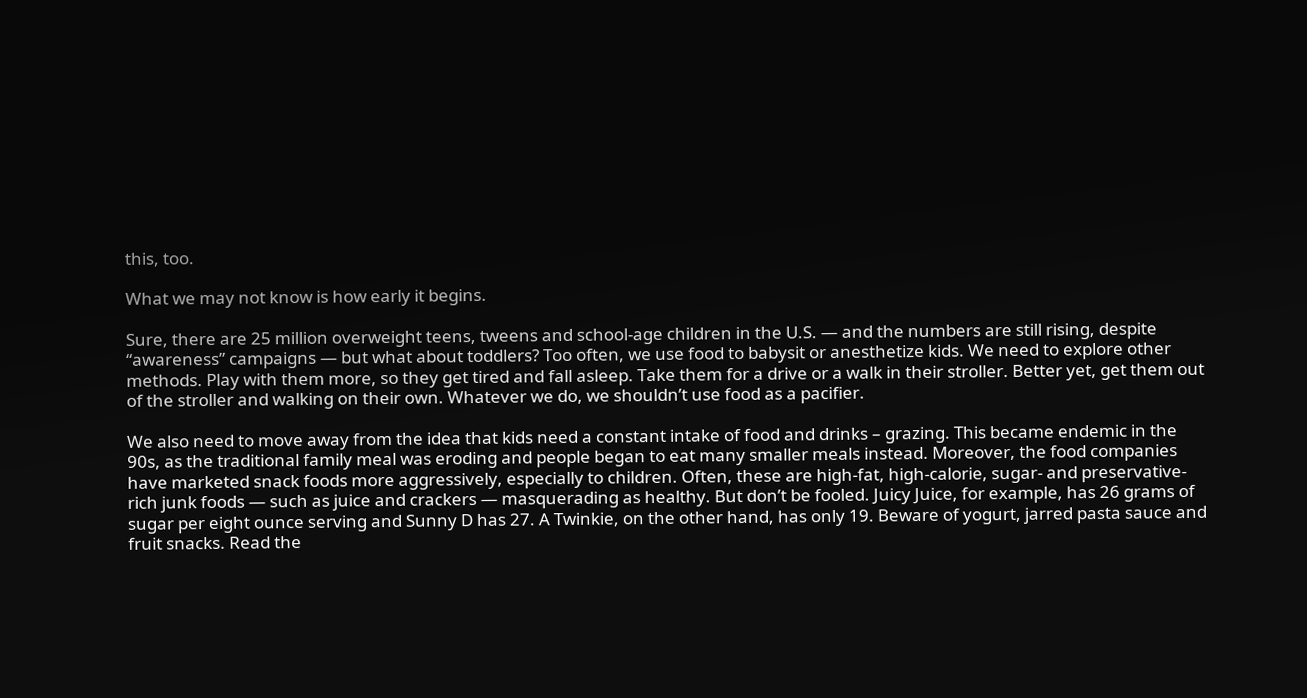this, too.

What we may not know is how early it begins.

Sure, there are 25 million overweight teens, tweens and school-age children in the U.S. — and the numbers are still rising, despite “awareness” campaigns — but what about toddlers? Too often, we use food to babysit or anesthetize kids. We need to explore other methods. Play with them more, so they get tired and fall asleep. Take them for a drive or a walk in their stroller. Better yet, get them out of the stroller and walking on their own. Whatever we do, we shouldn’t use food as a pacifier.

We also need to move away from the idea that kids need a constant intake of food and drinks – grazing. This became endemic in the 90s, as the traditional family meal was eroding and people began to eat many smaller meals instead. Moreover, the food companies have marketed snack foods more aggressively, especially to children. Often, these are high-fat, high-calorie, sugar- and preservative-rich junk foods — such as juice and crackers — masquerading as healthy. But don’t be fooled. Juicy Juice, for example, has 26 grams of sugar per eight ounce serving and Sunny D has 27. A Twinkie, on the other hand, has only 19. Beware of yogurt, jarred pasta sauce and fruit snacks. Read the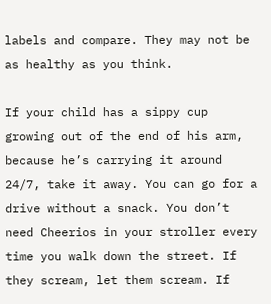labels and compare. They may not be as healthy as you think.

If your child has a sippy cup growing out of the end of his arm, because he’s carrying it around 24/7, take it away. You can go for a drive without a snack. You don’t need Cheerios in your stroller every time you walk down the street. If they scream, let them scream. If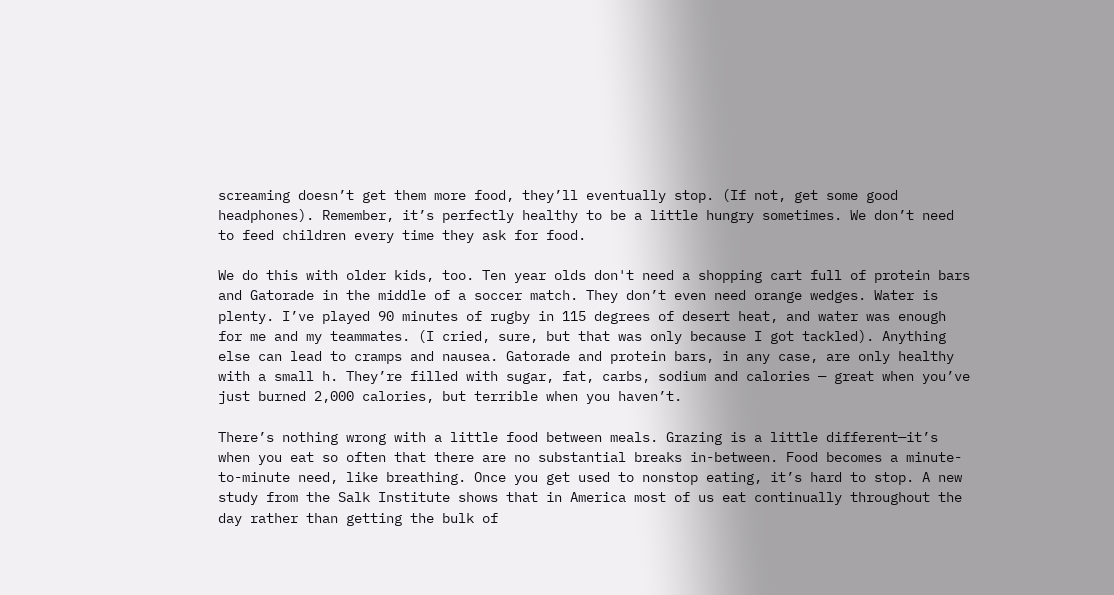screaming doesn’t get them more food, they’ll eventually stop. (If not, get some good headphones). Remember, it’s perfectly healthy to be a little hungry sometimes. We don’t need to feed children every time they ask for food.

We do this with older kids, too. Ten year olds don't need a shopping cart full of protein bars and Gatorade in the middle of a soccer match. They don’t even need orange wedges. Water is plenty. I’ve played 90 minutes of rugby in 115 degrees of desert heat, and water was enough for me and my teammates. (I cried, sure, but that was only because I got tackled). Anything else can lead to cramps and nausea. Gatorade and protein bars, in any case, are only healthy with a small h. They’re filled with sugar, fat, carbs, sodium and calories — great when you’ve just burned 2,000 calories, but terrible when you haven’t.

There’s nothing wrong with a little food between meals. Grazing is a little different—it’s when you eat so often that there are no substantial breaks in-between. Food becomes a minute-to-minute need, like breathing. Once you get used to nonstop eating, it’s hard to stop. A new study from the Salk Institute shows that in America most of us eat continually throughout the day rather than getting the bulk of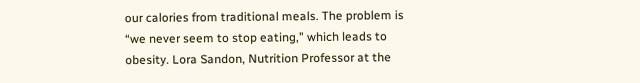our calories from traditional meals. The problem is “we never seem to stop eating,” which leads to obesity. Lora Sandon, Nutrition Professor at the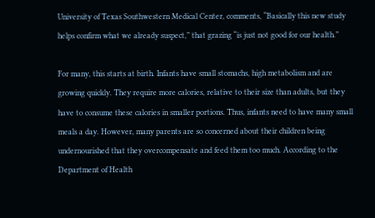University of Texas Southwestern Medical Center, comments, “Basically this new study helps confirm what we already suspect,” that grazing “is just not good for our health.”

For many, this starts at birth. Infants have small stomachs, high metabolism and are growing quickly. They require more calories, relative to their size than adults, but they have to consume these calories in smaller portions. Thus, infants need to have many small meals a day. However, many parents are so concerned about their children being undernourished that they overcompensate and feed them too much. According to the Department of Health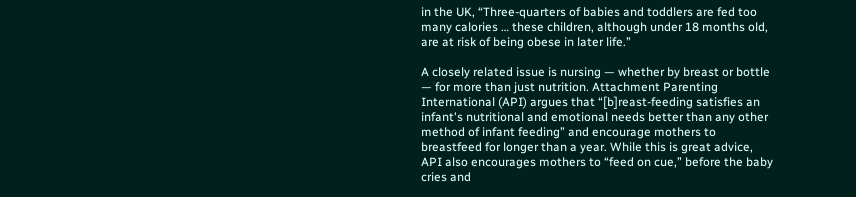in the UK, “Three-quarters of babies and toddlers are fed too many calories … these children, although under 18 months old, are at risk of being obese in later life.”

A closely related issue is nursing — whether by breast or bottle — for more than just nutrition. Attachment Parenting International (API) argues that “[b]reast-feeding satisfies an infant's nutritional and emotional needs better than any other method of infant feeding” and encourage mothers to breastfeed for longer than a year. While this is great advice, API also encourages mothers to “feed on cue,” before the baby cries and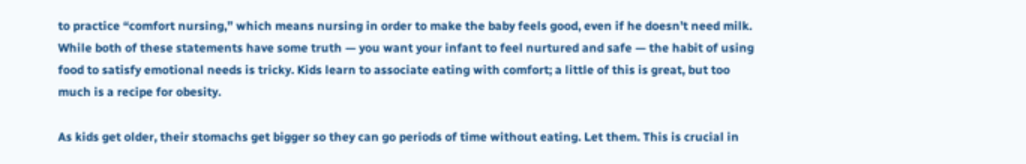to practice “comfort nursing,” which means nursing in order to make the baby feels good, even if he doesn’t need milk. While both of these statements have some truth — you want your infant to feel nurtured and safe — the habit of using food to satisfy emotional needs is tricky. Kids learn to associate eating with comfort; a little of this is great, but too much is a recipe for obesity.

As kids get older, their stomachs get bigger so they can go periods of time without eating. Let them. This is crucial in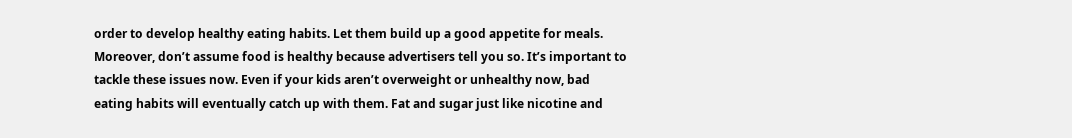order to develop healthy eating habits. Let them build up a good appetite for meals. Moreover, don’t assume food is healthy because advertisers tell you so. It’s important to tackle these issues now. Even if your kids aren’t overweight or unhealthy now, bad eating habits will eventually catch up with them. Fat and sugar just like nicotine and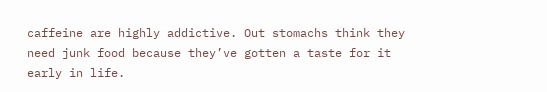caffeine are highly addictive. Out stomachs think they need junk food because they’ve gotten a taste for it early in life.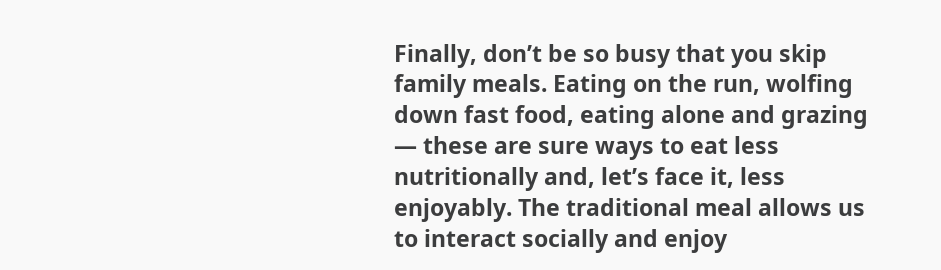Finally, don’t be so busy that you skip family meals. Eating on the run, wolfing down fast food, eating alone and grazing — these are sure ways to eat less nutritionally and, let’s face it, less enjoyably. The traditional meal allows us to interact socially and enjoy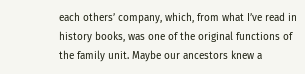each others’ company, which, from what I’ve read in history books, was one of the original functions of the family unit. Maybe our ancestors knew a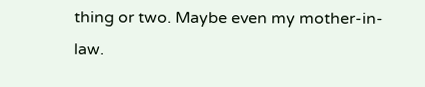thing or two. Maybe even my mother-in-law.